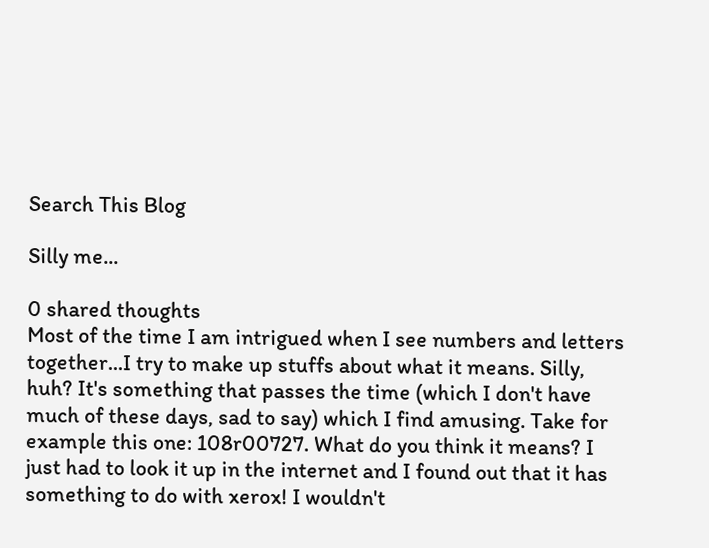Search This Blog

Silly me...

0 shared thoughts
Most of the time I am intrigued when I see numbers and letters together...I try to make up stuffs about what it means. Silly, huh? It's something that passes the time (which I don't have much of these days, sad to say) which I find amusing. Take for example this one: 108r00727. What do you think it means? I just had to look it up in the internet and I found out that it has something to do with xerox! I wouldn't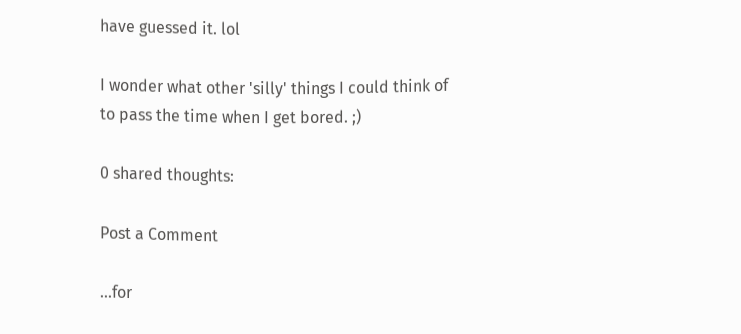have guessed it. lol

I wonder what other 'silly' things I could think of to pass the time when I get bored. ;)

0 shared thoughts:

Post a Comment

...for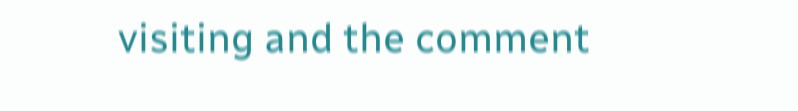visiting and the comment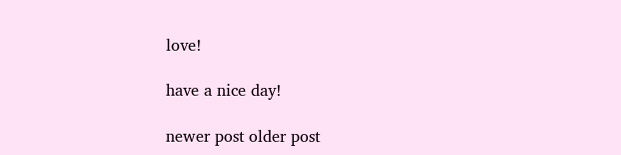love!

have a nice day!

newer post older post